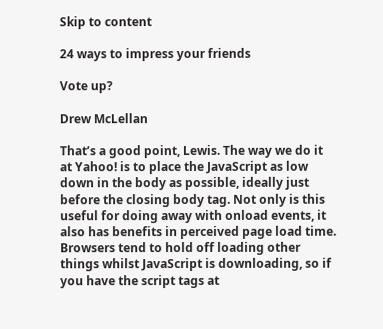Skip to content

24 ways to impress your friends

Vote up?

Drew McLellan

That’s a good point, Lewis. The way we do it at Yahoo! is to place the JavaScript as low down in the body as possible, ideally just before the closing body tag. Not only is this useful for doing away with onload events, it also has benefits in perceived page load time. Browsers tend to hold off loading other things whilst JavaScript is downloading, so if you have the script tags at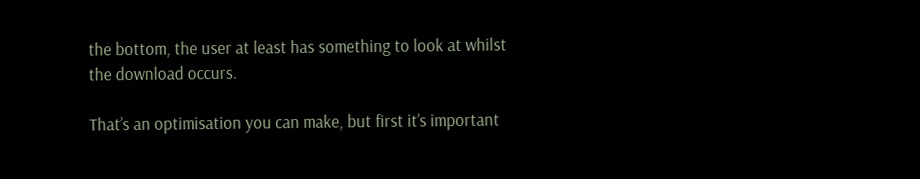the bottom, the user at least has something to look at whilst the download occurs.

That’s an optimisation you can make, but first it’s important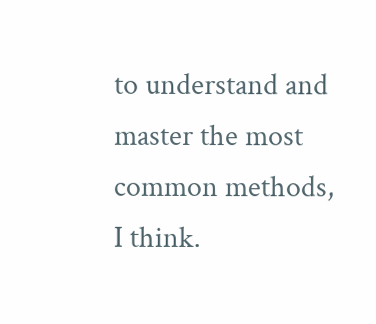to understand and master the most common methods, I think.